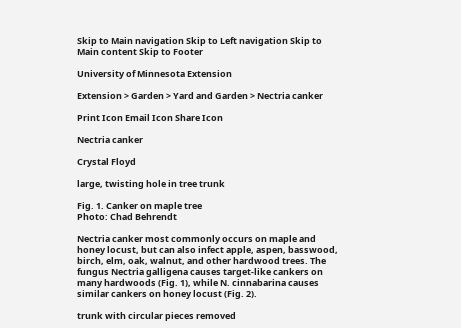Skip to Main navigation Skip to Left navigation Skip to Main content Skip to Footer

University of Minnesota Extension

Extension > Garden > Yard and Garden > Nectria canker

Print Icon Email Icon Share Icon

Nectria canker

Crystal Floyd

large, twisting hole in tree trunk

Fig. 1. Canker on maple tree
Photo: Chad Behrendt

Nectria canker most commonly occurs on maple and honey locust, but can also infect apple, aspen, basswood, birch, elm, oak, walnut, and other hardwood trees. The fungus Nectria galligena causes target-like cankers on many hardwoods (Fig. 1), while N. cinnabarina causes similar cankers on honey locust (Fig. 2).

trunk with circular pieces removed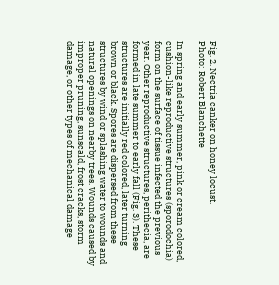Fig. 2. Nectria canker on honey locust.
Photo: Robert Blanchette

In spring and early summer, pink or cream colored, cushion-like reproductive structures (sporodochia) form on the surface of tissue infected the previous year. Other reproductive structures, perithecia, are formed in late summer to early fall (Fig. 3). These structures are initially red colored, later turning brown or black. Spores are dispersed from these structures by wind or splashing water to wounds and natural openings on nearby trees. Wounds caused by improper pruning, sunscald, frost cracks, storm damage, or other types of mechanical damage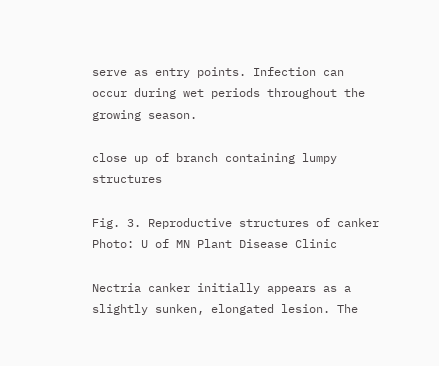serve as entry points. Infection can occur during wet periods throughout the growing season.

close up of branch containing lumpy structures

Fig. 3. Reproductive structures of canker
Photo: U of MN Plant Disease Clinic

Nectria canker initially appears as a slightly sunken, elongated lesion. The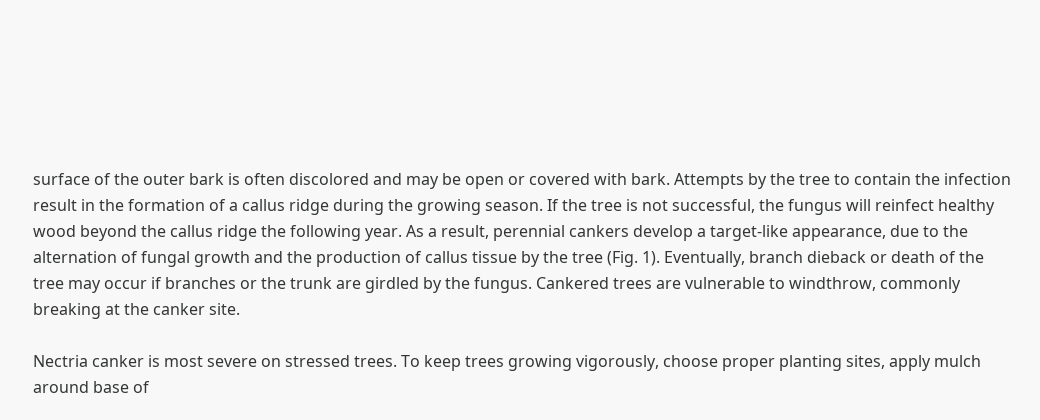surface of the outer bark is often discolored and may be open or covered with bark. Attempts by the tree to contain the infection result in the formation of a callus ridge during the growing season. If the tree is not successful, the fungus will reinfect healthy wood beyond the callus ridge the following year. As a result, perennial cankers develop a target-like appearance, due to the alternation of fungal growth and the production of callus tissue by the tree (Fig. 1). Eventually, branch dieback or death of the tree may occur if branches or the trunk are girdled by the fungus. Cankered trees are vulnerable to windthrow, commonly breaking at the canker site.

Nectria canker is most severe on stressed trees. To keep trees growing vigorously, choose proper planting sites, apply mulch around base of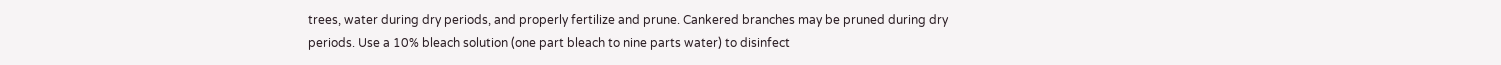trees, water during dry periods, and properly fertilize and prune. Cankered branches may be pruned during dry periods. Use a 10% bleach solution (one part bleach to nine parts water) to disinfect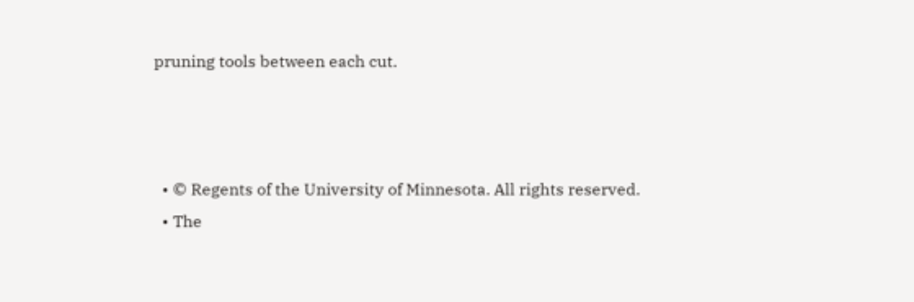pruning tools between each cut.



  • © Regents of the University of Minnesota. All rights reserved.
  • The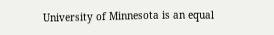University of Minnesota is an equal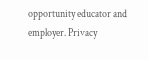opportunity educator and employer. Privacy